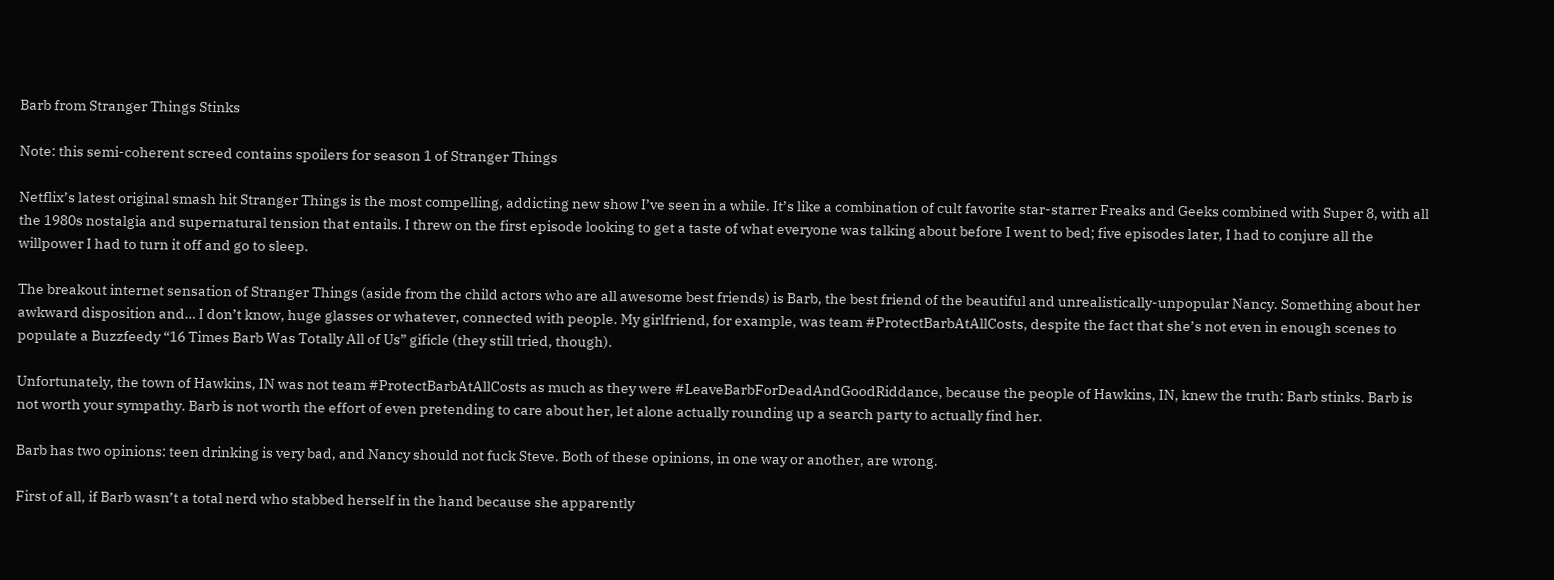Barb from Stranger Things Stinks

Note: this semi-coherent screed contains spoilers for season 1 of Stranger Things

Netflix’s latest original smash hit Stranger Things is the most compelling, addicting new show I’ve seen in a while. It’s like a combination of cult favorite star-starrer Freaks and Geeks combined with Super 8, with all the 1980s nostalgia and supernatural tension that entails. I threw on the first episode looking to get a taste of what everyone was talking about before I went to bed; five episodes later, I had to conjure all the willpower I had to turn it off and go to sleep.

The breakout internet sensation of Stranger Things (aside from the child actors who are all awesome best friends) is Barb, the best friend of the beautiful and unrealistically-unpopular Nancy. Something about her awkward disposition and… I don’t know, huge glasses or whatever, connected with people. My girlfriend, for example, was team #ProtectBarbAtAllCosts, despite the fact that she’s not even in enough scenes to populate a Buzzfeedy “16 Times Barb Was Totally All of Us” gificle (they still tried, though).

Unfortunately, the town of Hawkins, IN was not team #ProtectBarbAtAllCosts as much as they were #LeaveBarbForDeadAndGoodRiddance, because the people of Hawkins, IN, knew the truth: Barb stinks. Barb is not worth your sympathy. Barb is not worth the effort of even pretending to care about her, let alone actually rounding up a search party to actually find her.

Barb has two opinions: teen drinking is very bad, and Nancy should not fuck Steve. Both of these opinions, in one way or another, are wrong.

First of all, if Barb wasn’t a total nerd who stabbed herself in the hand because she apparently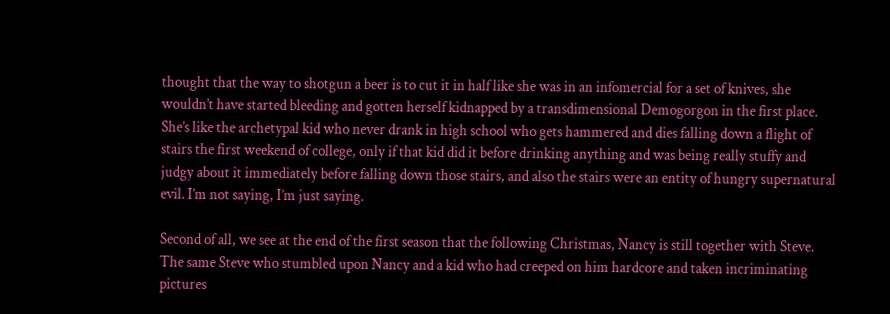thought that the way to shotgun a beer is to cut it in half like she was in an infomercial for a set of knives, she wouldn’t have started bleeding and gotten herself kidnapped by a transdimensional Demogorgon in the first place. She’s like the archetypal kid who never drank in high school who gets hammered and dies falling down a flight of stairs the first weekend of college, only if that kid did it before drinking anything and was being really stuffy and judgy about it immediately before falling down those stairs, and also the stairs were an entity of hungry supernatural evil. I’m not saying, I’m just saying.

Second of all, we see at the end of the first season that the following Christmas, Nancy is still together with Steve. The same Steve who stumbled upon Nancy and a kid who had creeped on him hardcore and taken incriminating pictures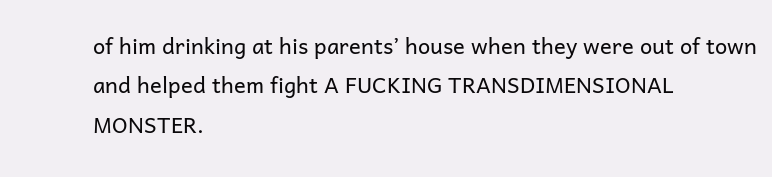of him drinking at his parents’ house when they were out of town and helped them fight A FUCKING TRANSDIMENSIONAL MONSTER.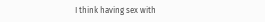I think having sex with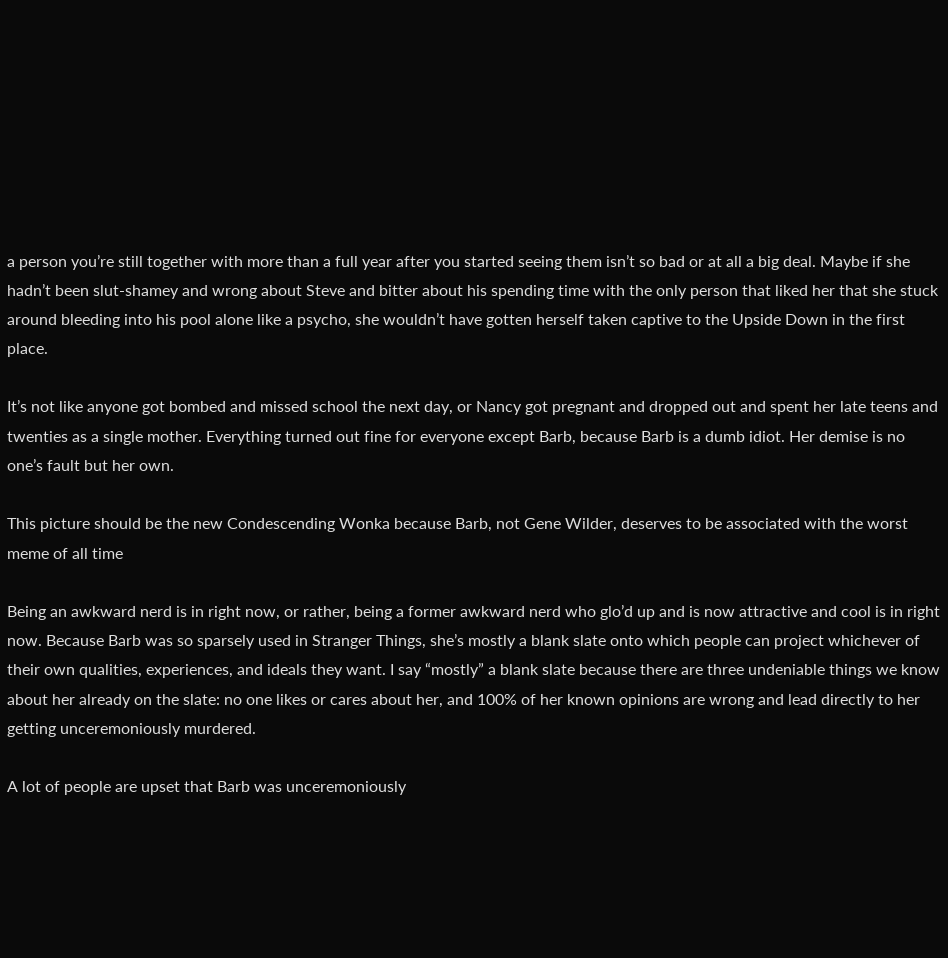a person you’re still together with more than a full year after you started seeing them isn’t so bad or at all a big deal. Maybe if she hadn’t been slut-shamey and wrong about Steve and bitter about his spending time with the only person that liked her that she stuck around bleeding into his pool alone like a psycho, she wouldn’t have gotten herself taken captive to the Upside Down in the first place.

It’s not like anyone got bombed and missed school the next day, or Nancy got pregnant and dropped out and spent her late teens and twenties as a single mother. Everything turned out fine for everyone except Barb, because Barb is a dumb idiot. Her demise is no one’s fault but her own.

This picture should be the new Condescending Wonka because Barb, not Gene Wilder, deserves to be associated with the worst meme of all time

Being an awkward nerd is in right now, or rather, being a former awkward nerd who glo’d up and is now attractive and cool is in right now. Because Barb was so sparsely used in Stranger Things, she’s mostly a blank slate onto which people can project whichever of their own qualities, experiences, and ideals they want. I say “mostly” a blank slate because there are three undeniable things we know about her already on the slate: no one likes or cares about her, and 100% of her known opinions are wrong and lead directly to her getting unceremoniously murdered.

A lot of people are upset that Barb was unceremoniously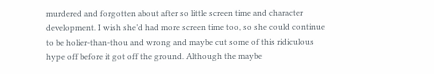murdered and forgotten about after so little screen time and character development. I wish she’d had more screen time too, so she could continue to be holier-than-thou and wrong and maybe cut some of this ridiculous hype off before it got off the ground. Although the maybe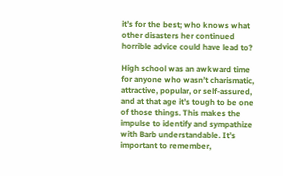it’s for the best; who knows what other disasters her continued horrible advice could have lead to?

High school was an awkward time for anyone who wasn’t charismatic, attractive, popular, or self-assured, and at that age it’s tough to be one of those things. This makes the impulse to identify and sympathize with Barb understandable. It’s important to remember,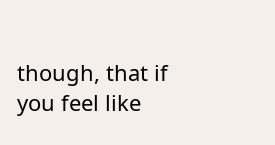though, that if you feel like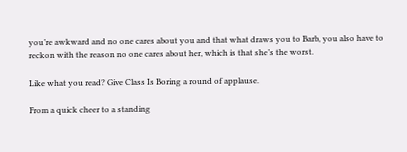you’re awkward and no one cares about you and that what draws you to Barb, you also have to reckon with the reason no one cares about her, which is that she’s the worst.

Like what you read? Give Class Is Boring a round of applause.

From a quick cheer to a standing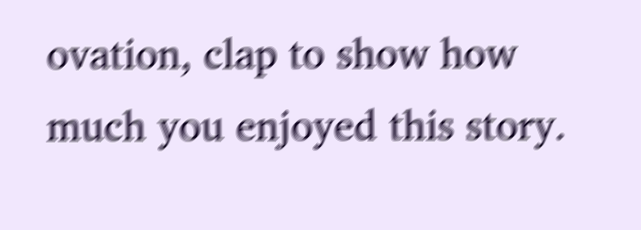ovation, clap to show how much you enjoyed this story.